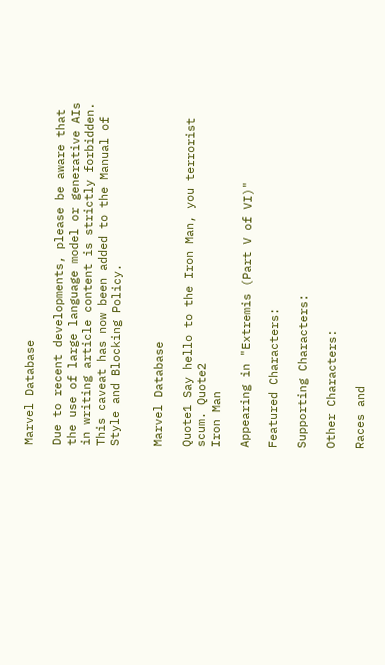Marvel Database

Due to recent developments, please be aware that the use of large language model or generative AIs in writing article content is strictly forbidden. This caveat has now been added to the Manual of Style and Blocking Policy.


Marvel Database

Quote1 Say hello to the Iron Man, you terrorist scum. Quote2
Iron Man

Appearing in "Extremis (Part V of VI)"

Featured Characters:

Supporting Characters:

Other Characters:

Races and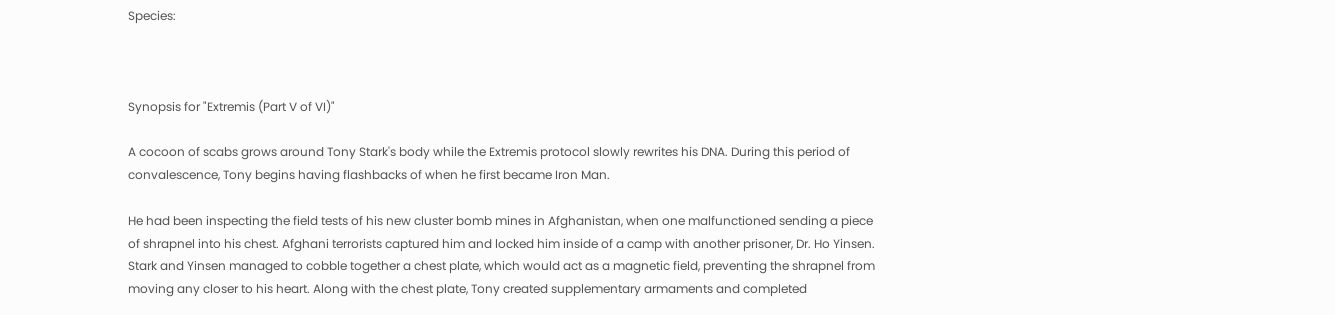Species:



Synopsis for "Extremis (Part V of VI)"

A cocoon of scabs grows around Tony Stark's body while the Extremis protocol slowly rewrites his DNA. During this period of convalescence, Tony begins having flashbacks of when he first became Iron Man.

He had been inspecting the field tests of his new cluster bomb mines in Afghanistan, when one malfunctioned sending a piece of shrapnel into his chest. Afghani terrorists captured him and locked him inside of a camp with another prisoner, Dr. Ho Yinsen. Stark and Yinsen managed to cobble together a chest plate, which would act as a magnetic field, preventing the shrapnel from moving any closer to his heart. Along with the chest plate, Tony created supplementary armaments and completed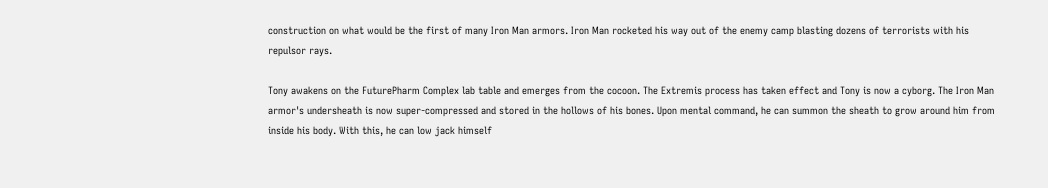construction on what would be the first of many Iron Man armors. Iron Man rocketed his way out of the enemy camp blasting dozens of terrorists with his repulsor rays.

Tony awakens on the FuturePharm Complex lab table and emerges from the cocoon. The Extremis process has taken effect and Tony is now a cyborg. The Iron Man armor's undersheath is now super-compressed and stored in the hollows of his bones. Upon mental command, he can summon the sheath to grow around him from inside his body. With this, he can low jack himself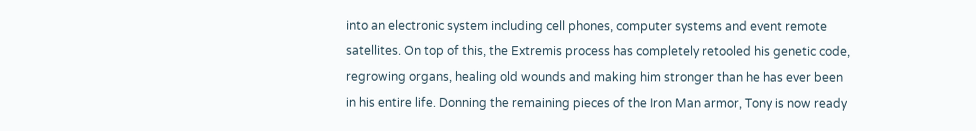into an electronic system including cell phones, computer systems and event remote satellites. On top of this, the Extremis process has completely retooled his genetic code, regrowing organs, healing old wounds and making him stronger than he has ever been in his entire life. Donning the remaining pieces of the Iron Man armor, Tony is now ready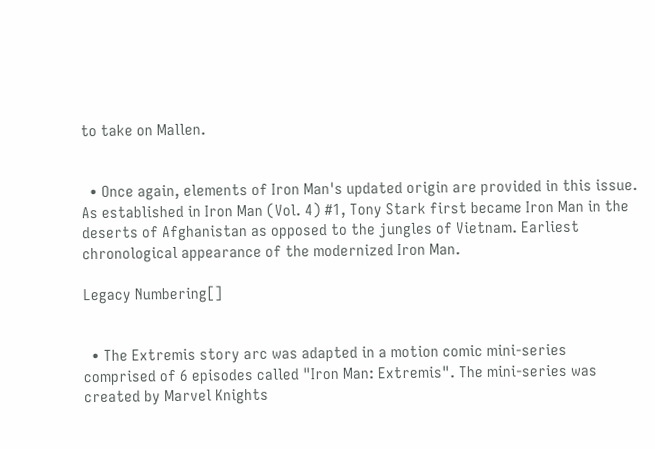to take on Mallen.


  • Once again, elements of Iron Man's updated origin are provided in this issue. As established in Iron Man (Vol. 4) #1, Tony Stark first became Iron Man in the deserts of Afghanistan as opposed to the jungles of Vietnam. Earliest chronological appearance of the modernized Iron Man.

Legacy Numbering[]


  • The Extremis story arc was adapted in a motion comic mini-series comprised of 6 episodes called "Iron Man: Extremis". The mini-series was created by Marvel Knights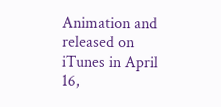Animation and released on iTunes in April 16,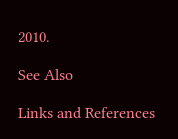2010.

See Also

Links and References